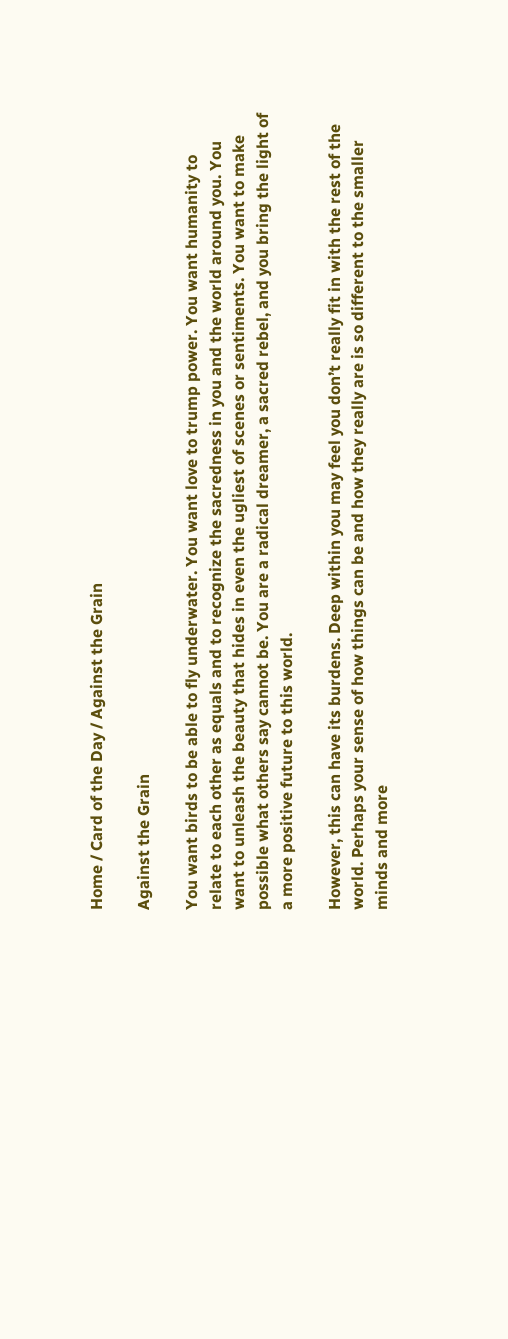Home / Card of the Day / Against the Grain

Against the Grain

You want birds to be able to fly underwater. You want love to trump power. You want humanity to relate to each other as equals and to recognize the sacredness in you and the world around you. You want to unleash the beauty that hides in even the ugliest of scenes or sentiments. You want to make possible what others say cannot be. You are a radical dreamer, a sacred rebel, and you bring the light of a more positive future to this world.

However, this can have its burdens. Deep within you may feel you don’t really fit in with the rest of the world. Perhaps your sense of how things can be and how they really are is so different to the smaller minds and more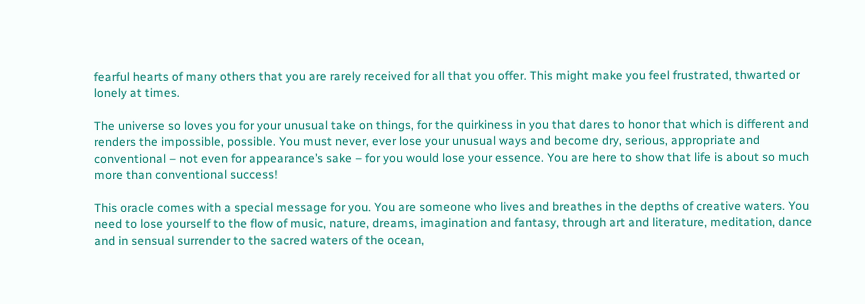fearful hearts of many others that you are rarely received for all that you offer. This might make you feel frustrated, thwarted or lonely at times.

The universe so loves you for your unusual take on things, for the quirkiness in you that dares to honor that which is different and renders the impossible, possible. You must never, ever lose your unusual ways and become dry, serious, appropriate and conventional – not even for appearance’s sake – for you would lose your essence. You are here to show that life is about so much more than conventional success!

This oracle comes with a special message for you. You are someone who lives and breathes in the depths of creative waters. You need to lose yourself to the flow of music, nature, dreams, imagination and fantasy, through art and literature, meditation, dance and in sensual surrender to the sacred waters of the ocean,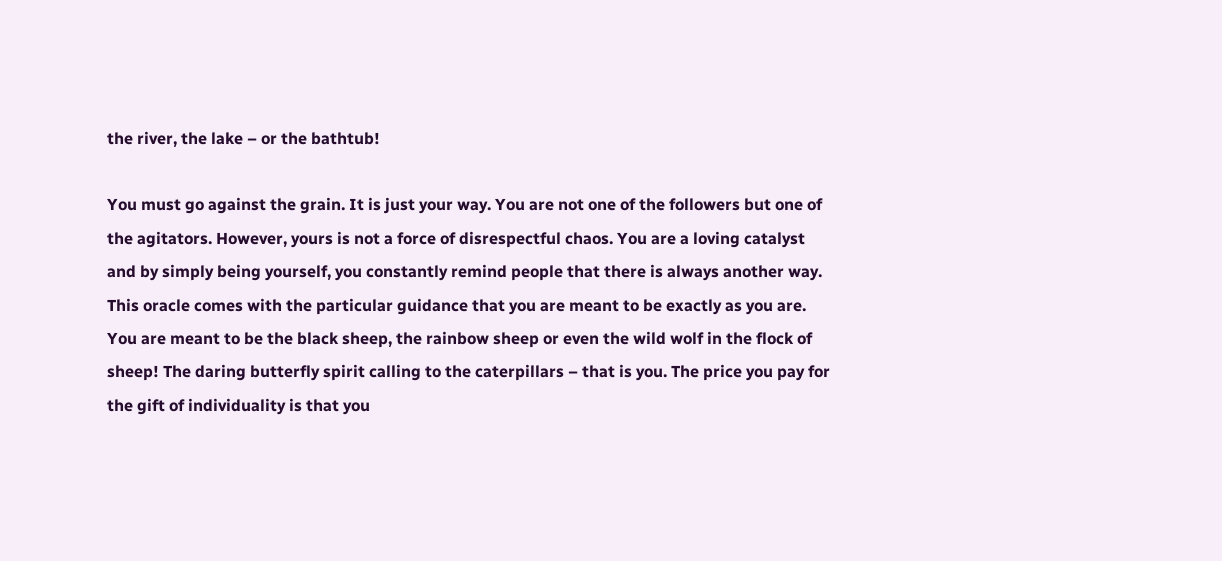the river, the lake – or the bathtub!

You must go against the grain. It is just your way. You are not one of the followers but one of the agitators. However, yours is not a force of disrespectful chaos. You are a loving catalyst and by simply being yourself, you constantly remind people that there is always another way. This oracle comes with the particular guidance that you are meant to be exactly as you are. You are meant to be the black sheep, the rainbow sheep or even the wild wolf in the flock of sheep! The daring butterfly spirit calling to the caterpillars – that is you. The price you pay for the gift of individuality is that you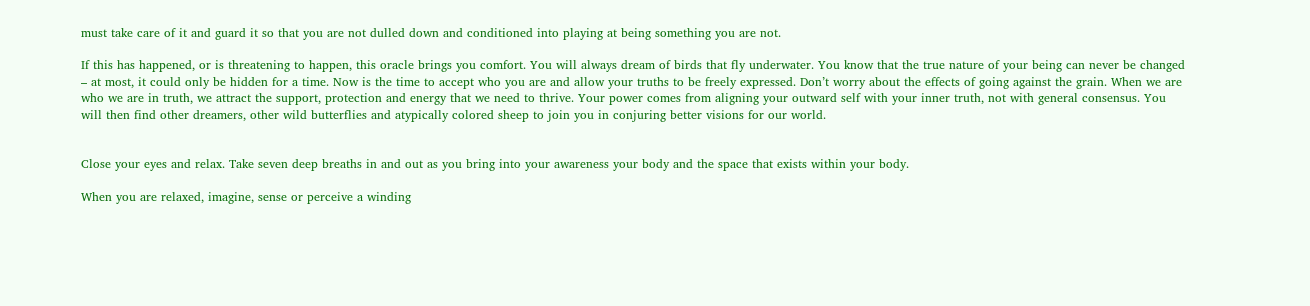must take care of it and guard it so that you are not dulled down and conditioned into playing at being something you are not.

If this has happened, or is threatening to happen, this oracle brings you comfort. You will always dream of birds that fly underwater. You know that the true nature of your being can never be changed – at most, it could only be hidden for a time. Now is the time to accept who you are and allow your truths to be freely expressed. Don’t worry about the effects of going against the grain. When we are who we are in truth, we attract the support, protection and energy that we need to thrive. Your power comes from aligning your outward self with your inner truth, not with general consensus. You will then find other dreamers, other wild butterflies and atypically colored sheep to join you in conjuring better visions for our world.


Close your eyes and relax. Take seven deep breaths in and out as you bring into your awareness your body and the space that exists within your body.

When you are relaxed, imagine, sense or perceive a winding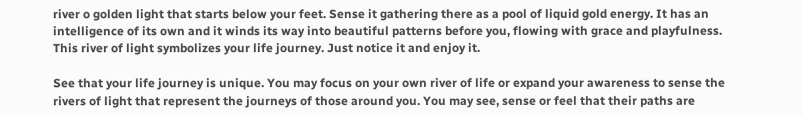river o golden light that starts below your feet. Sense it gathering there as a pool of liquid gold energy. It has an intelligence of its own and it winds its way into beautiful patterns before you, flowing with grace and playfulness. This river of light symbolizes your life journey. Just notice it and enjoy it.

See that your life journey is unique. You may focus on your own river of life or expand your awareness to sense the rivers of light that represent the journeys of those around you. You may see, sense or feel that their paths are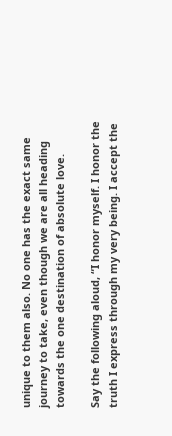unique to them also. No one has the exact same journey to take, even though we are all heading towards the one destination of absolute love.

Say the following aloud, “I honor myself. I honor the truth I express through my very being. I accept the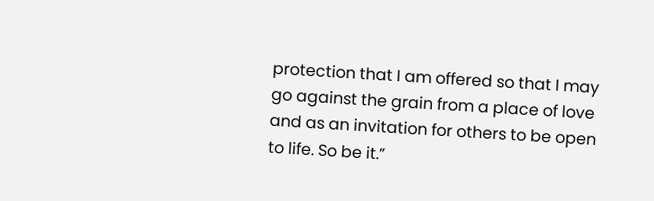protection that I am offered so that I may go against the grain from a place of love and as an invitation for others to be open to life. So be it.”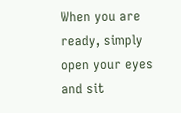When you are ready, simply open your eyes and sit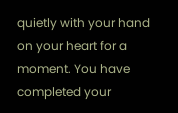quietly with your hand on your heart for a moment. You have completed your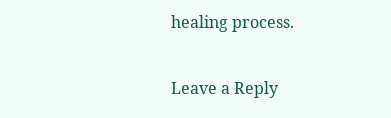healing process.

Leave a Reply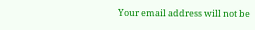Your email address will not be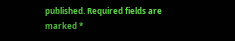published. Required fields are marked *